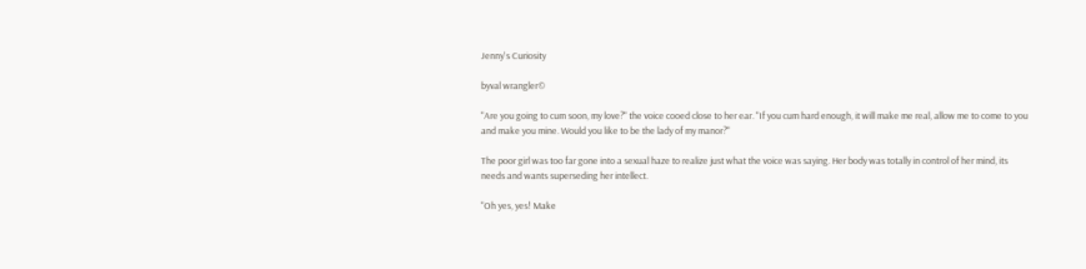Jenny's Curiosity

byval wrangler©

"Are you going to cum soon, my love?" the voice cooed close to her ear. "If you cum hard enough, it will make me real, allow me to come to you and make you mine. Would you like to be the lady of my manor?"

The poor girl was too far gone into a sexual haze to realize just what the voice was saying. Her body was totally in control of her mind, its needs and wants superseding her intellect.

"Oh yes, yes! Make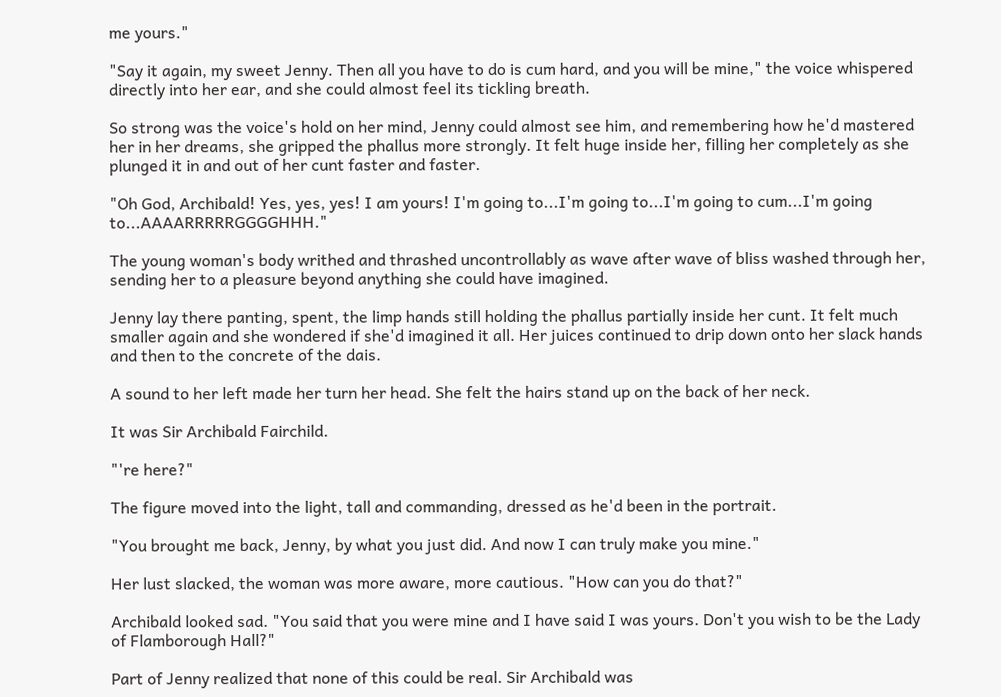me yours."

"Say it again, my sweet Jenny. Then all you have to do is cum hard, and you will be mine," the voice whispered directly into her ear, and she could almost feel its tickling breath.

So strong was the voice's hold on her mind, Jenny could almost see him, and remembering how he'd mastered her in her dreams, she gripped the phallus more strongly. It felt huge inside her, filling her completely as she plunged it in and out of her cunt faster and faster.

"Oh God, Archibald! Yes, yes, yes! I am yours! I'm going to...I'm going to...I'm going to cum...I'm going to...AAAARRRRRGGGGHHH."

The young woman's body writhed and thrashed uncontrollably as wave after wave of bliss washed through her, sending her to a pleasure beyond anything she could have imagined.

Jenny lay there panting, spent, the limp hands still holding the phallus partially inside her cunt. It felt much smaller again and she wondered if she'd imagined it all. Her juices continued to drip down onto her slack hands and then to the concrete of the dais.

A sound to her left made her turn her head. She felt the hairs stand up on the back of her neck.

It was Sir Archibald Fairchild.

"'re here?"

The figure moved into the light, tall and commanding, dressed as he'd been in the portrait.

"You brought me back, Jenny, by what you just did. And now I can truly make you mine."

Her lust slacked, the woman was more aware, more cautious. "How can you do that?"

Archibald looked sad. "You said that you were mine and I have said I was yours. Don't you wish to be the Lady of Flamborough Hall?"

Part of Jenny realized that none of this could be real. Sir Archibald was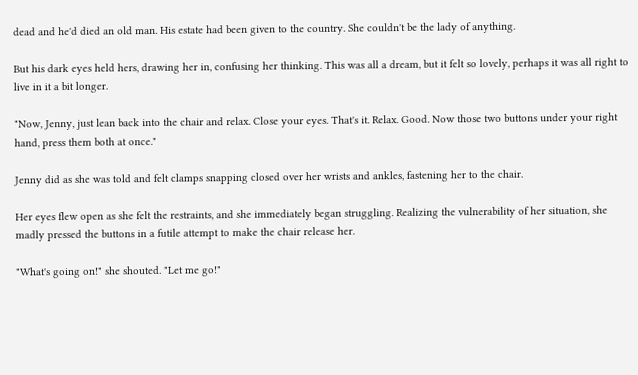dead and he'd died an old man. His estate had been given to the country. She couldn't be the lady of anything.

But his dark eyes held hers, drawing her in, confusing her thinking. This was all a dream, but it felt so lovely, perhaps it was all right to live in it a bit longer.

"Now, Jenny, just lean back into the chair and relax. Close your eyes. That's it. Relax. Good. Now those two buttons under your right hand, press them both at once."

Jenny did as she was told and felt clamps snapping closed over her wrists and ankles, fastening her to the chair.

Her eyes flew open as she felt the restraints, and she immediately began struggling. Realizing the vulnerability of her situation, she madly pressed the buttons in a futile attempt to make the chair release her.

"What's going on!" she shouted. "Let me go!"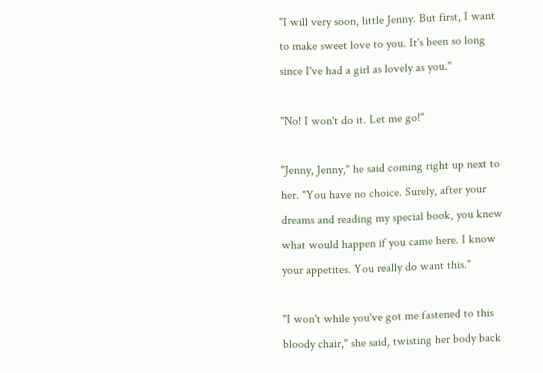"I will very soon, little Jenny. But first, I want to make sweet love to you. It's been so long since I've had a girl as lovely as you."

"No! I won't do it. Let me go!"

"Jenny, Jenny," he said coming right up next to her. "You have no choice. Surely, after your dreams and reading my special book, you knew what would happen if you came here. I know your appetites. You really do want this."

"I won't while you've got me fastened to this bloody chair," she said, twisting her body back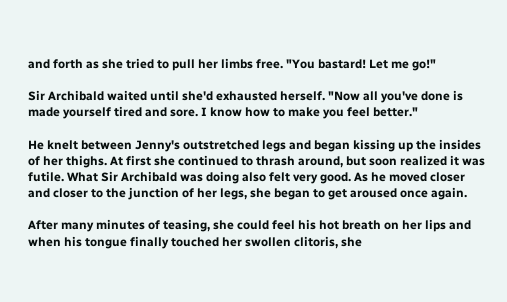and forth as she tried to pull her limbs free. "You bastard! Let me go!"

Sir Archibald waited until she'd exhausted herself. "Now all you've done is made yourself tired and sore. I know how to make you feel better."

He knelt between Jenny's outstretched legs and began kissing up the insides of her thighs. At first she continued to thrash around, but soon realized it was futile. What Sir Archibald was doing also felt very good. As he moved closer and closer to the junction of her legs, she began to get aroused once again.

After many minutes of teasing, she could feel his hot breath on her lips and when his tongue finally touched her swollen clitoris, she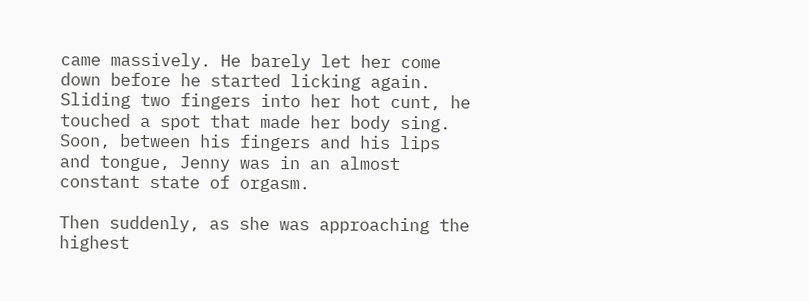came massively. He barely let her come down before he started licking again. Sliding two fingers into her hot cunt, he touched a spot that made her body sing. Soon, between his fingers and his lips and tongue, Jenny was in an almost constant state of orgasm.

Then suddenly, as she was approaching the highest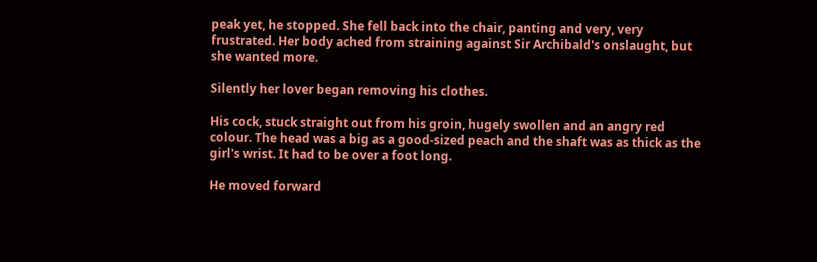peak yet, he stopped. She fell back into the chair, panting and very, very frustrated. Her body ached from straining against Sir Archibald's onslaught, but she wanted more.

Silently her lover began removing his clothes.

His cock, stuck straight out from his groin, hugely swollen and an angry red colour. The head was a big as a good-sized peach and the shaft was as thick as the girl's wrist. It had to be over a foot long.

He moved forward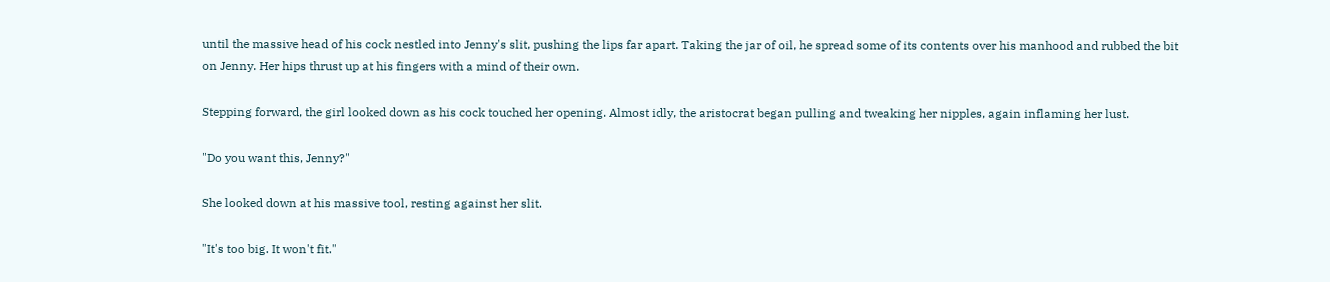until the massive head of his cock nestled into Jenny's slit, pushing the lips far apart. Taking the jar of oil, he spread some of its contents over his manhood and rubbed the bit on Jenny. Her hips thrust up at his fingers with a mind of their own.

Stepping forward, the girl looked down as his cock touched her opening. Almost idly, the aristocrat began pulling and tweaking her nipples, again inflaming her lust.

"Do you want this, Jenny?"

She looked down at his massive tool, resting against her slit.

"It's too big. It won't fit."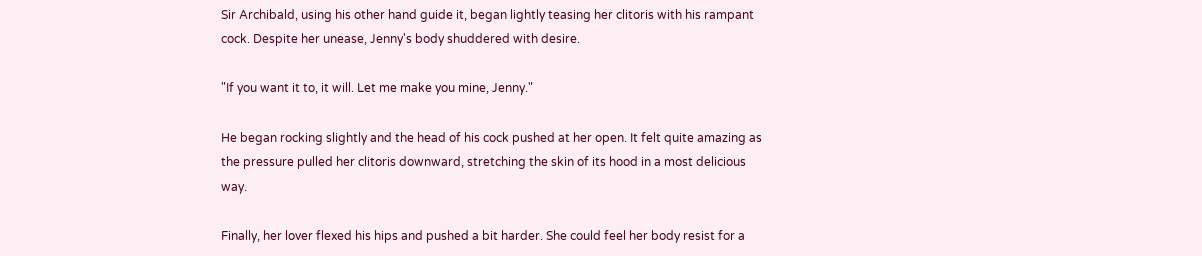Sir Archibald, using his other hand guide it, began lightly teasing her clitoris with his rampant cock. Despite her unease, Jenny's body shuddered with desire.

"If you want it to, it will. Let me make you mine, Jenny."

He began rocking slightly and the head of his cock pushed at her open. It felt quite amazing as the pressure pulled her clitoris downward, stretching the skin of its hood in a most delicious way.

Finally, her lover flexed his hips and pushed a bit harder. She could feel her body resist for a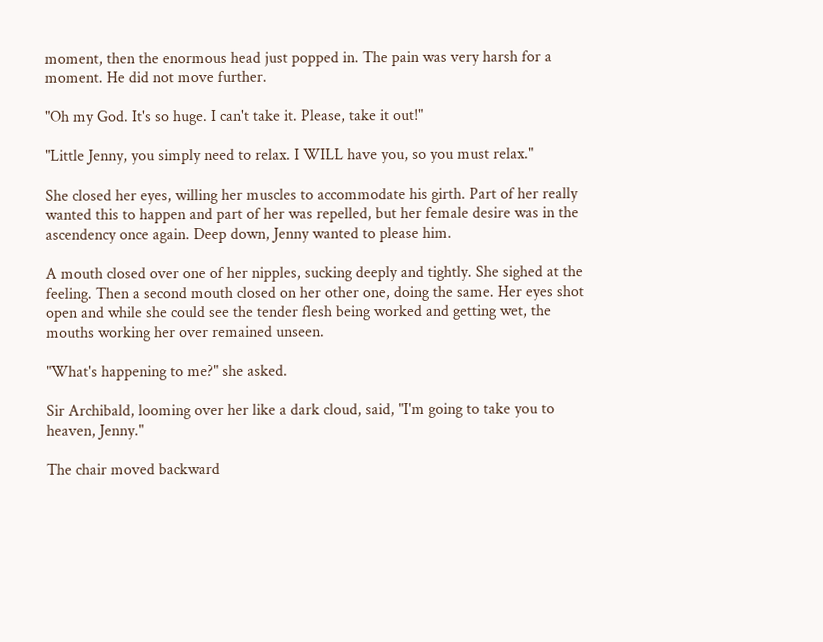moment, then the enormous head just popped in. The pain was very harsh for a moment. He did not move further.

"Oh my God. It's so huge. I can't take it. Please, take it out!"

"Little Jenny, you simply need to relax. I WILL have you, so you must relax."

She closed her eyes, willing her muscles to accommodate his girth. Part of her really wanted this to happen and part of her was repelled, but her female desire was in the ascendency once again. Deep down, Jenny wanted to please him.

A mouth closed over one of her nipples, sucking deeply and tightly. She sighed at the feeling. Then a second mouth closed on her other one, doing the same. Her eyes shot open and while she could see the tender flesh being worked and getting wet, the mouths working her over remained unseen.

"What's happening to me?" she asked.

Sir Archibald, looming over her like a dark cloud, said, "I'm going to take you to heaven, Jenny."

The chair moved backward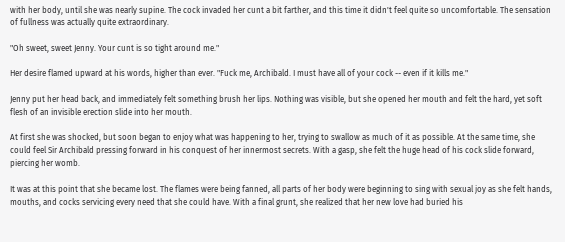with her body, until she was nearly supine. The cock invaded her cunt a bit farther, and this time it didn't feel quite so uncomfortable. The sensation of fullness was actually quite extraordinary.

"Oh sweet, sweet Jenny. Your cunt is so tight around me."

Her desire flamed upward at his words, higher than ever. "Fuck me, Archibald. I must have all of your cock -- even if it kills me."

Jenny put her head back, and immediately felt something brush her lips. Nothing was visible, but she opened her mouth and felt the hard, yet soft flesh of an invisible erection slide into her mouth.

At first she was shocked, but soon began to enjoy what was happening to her, trying to swallow as much of it as possible. At the same time, she could feel Sir Archibald pressing forward in his conquest of her innermost secrets. With a gasp, she felt the huge head of his cock slide forward, piercing her womb.

It was at this point that she became lost. The flames were being fanned, all parts of her body were beginning to sing with sexual joy as she felt hands, mouths, and cocks servicing every need that she could have. With a final grunt, she realized that her new love had buried his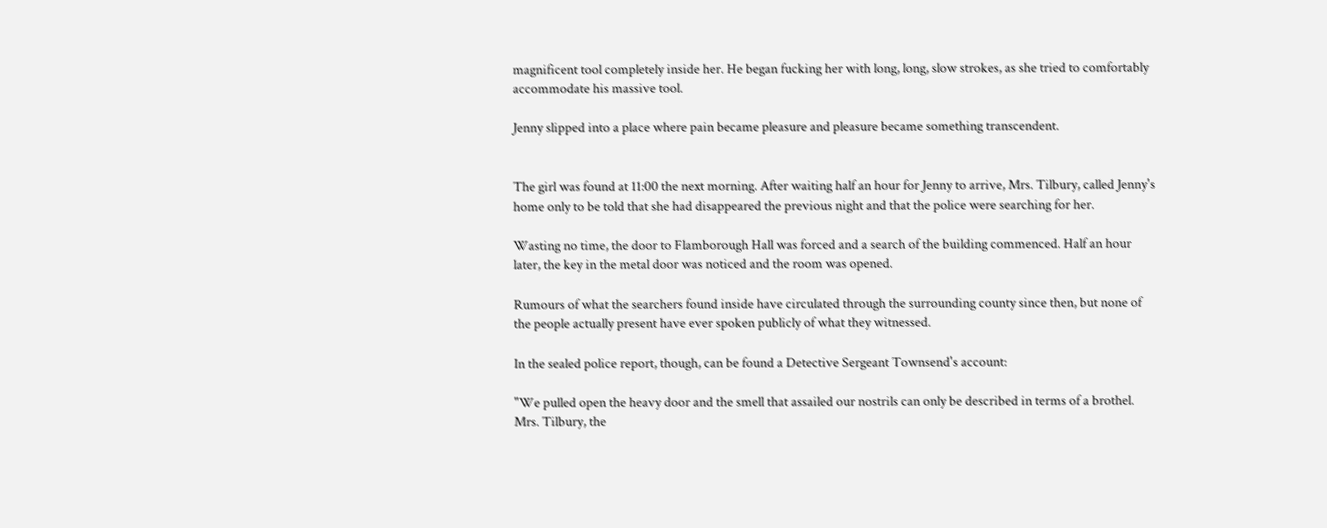magnificent tool completely inside her. He began fucking her with long, long, slow strokes, as she tried to comfortably accommodate his massive tool.

Jenny slipped into a place where pain became pleasure and pleasure became something transcendent.


The girl was found at 11:00 the next morning. After waiting half an hour for Jenny to arrive, Mrs. Tilbury, called Jenny's home only to be told that she had disappeared the previous night and that the police were searching for her.

Wasting no time, the door to Flamborough Hall was forced and a search of the building commenced. Half an hour later, the key in the metal door was noticed and the room was opened.

Rumours of what the searchers found inside have circulated through the surrounding county since then, but none of the people actually present have ever spoken publicly of what they witnessed.

In the sealed police report, though, can be found a Detective Sergeant Townsend's account:

"We pulled open the heavy door and the smell that assailed our nostrils can only be described in terms of a brothel. Mrs. Tilbury, the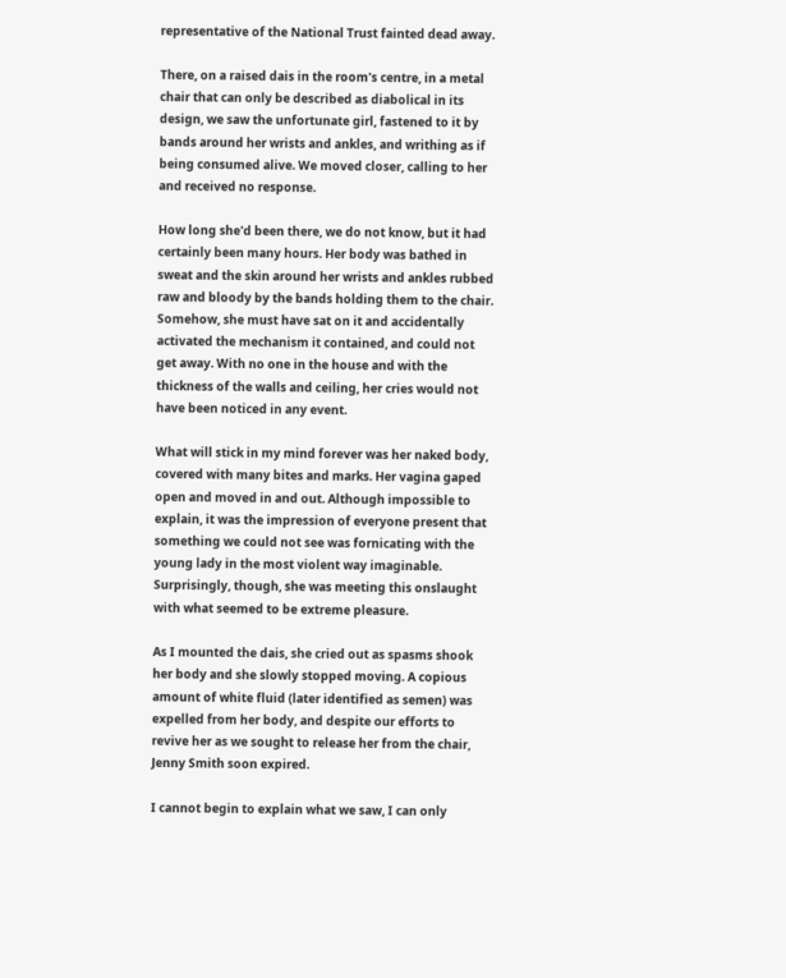representative of the National Trust fainted dead away.

There, on a raised dais in the room's centre, in a metal chair that can only be described as diabolical in its design, we saw the unfortunate girl, fastened to it by bands around her wrists and ankles, and writhing as if being consumed alive. We moved closer, calling to her and received no response.

How long she'd been there, we do not know, but it had certainly been many hours. Her body was bathed in sweat and the skin around her wrists and ankles rubbed raw and bloody by the bands holding them to the chair. Somehow, she must have sat on it and accidentally activated the mechanism it contained, and could not get away. With no one in the house and with the thickness of the walls and ceiling, her cries would not have been noticed in any event.

What will stick in my mind forever was her naked body, covered with many bites and marks. Her vagina gaped open and moved in and out. Although impossible to explain, it was the impression of everyone present that something we could not see was fornicating with the young lady in the most violent way imaginable. Surprisingly, though, she was meeting this onslaught with what seemed to be extreme pleasure.

As I mounted the dais, she cried out as spasms shook her body and she slowly stopped moving. A copious amount of white fluid (later identified as semen) was expelled from her body, and despite our efforts to revive her as we sought to release her from the chair, Jenny Smith soon expired.

I cannot begin to explain what we saw, I can only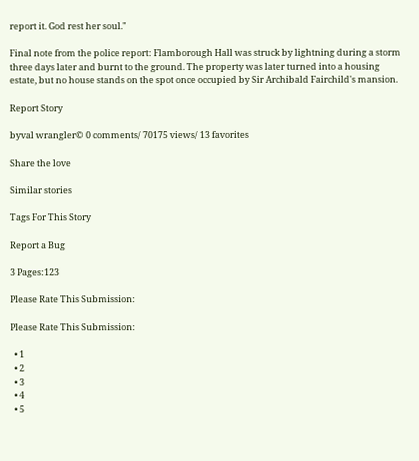report it. God rest her soul."

Final note from the police report: Flamborough Hall was struck by lightning during a storm three days later and burnt to the ground. The property was later turned into a housing estate, but no house stands on the spot once occupied by Sir Archibald Fairchild's mansion.

Report Story

byval wrangler© 0 comments/ 70175 views/ 13 favorites

Share the love

Similar stories

Tags For This Story

Report a Bug

3 Pages:123

Please Rate This Submission:

Please Rate This Submission:

  • 1
  • 2
  • 3
  • 4
  • 5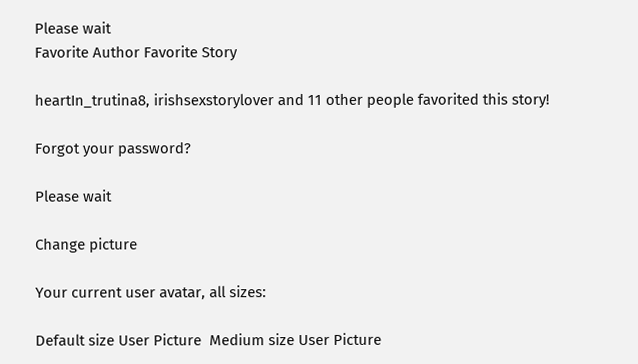Please wait
Favorite Author Favorite Story

heartIn_trutina8, irishsexstorylover and 11 other people favorited this story!

Forgot your password?

Please wait

Change picture

Your current user avatar, all sizes:

Default size User Picture  Medium size User Picture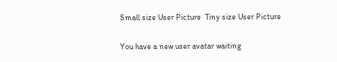Small size User Picture  Tiny size User Picture

You have a new user avatar waiting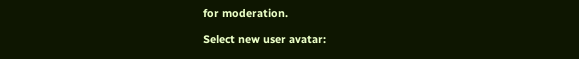for moderation.

Select new user avatar: